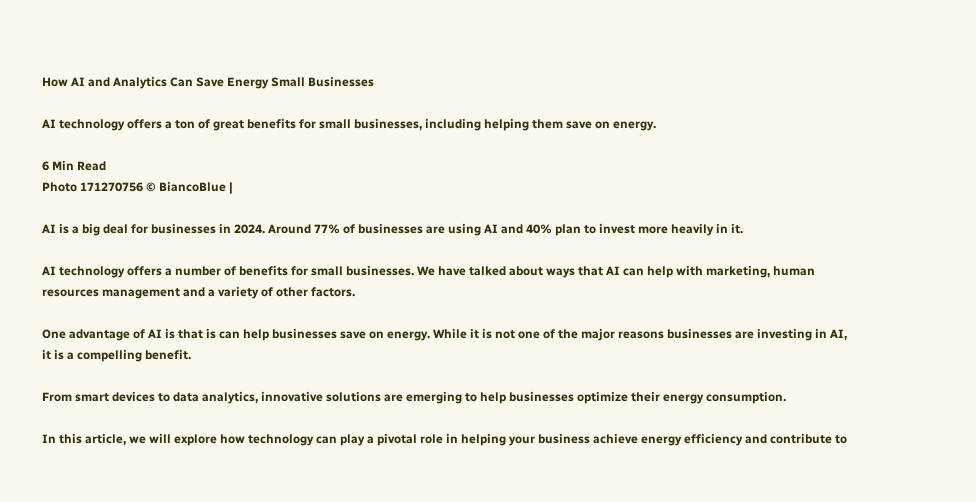How AI and Analytics Can Save Energy Small Businesses

AI technology offers a ton of great benefits for small businesses, including helping them save on energy.

6 Min Read
Photo 171270756 © BiancoBlue |

AI is a big deal for businesses in 2024. Around 77% of businesses are using AI and 40% plan to invest more heavily in it.

AI technology offers a number of benefits for small businesses. We have talked about ways that AI can help with marketing, human resources management and a variety of other factors.

One advantage of AI is that is can help businesses save on energy. While it is not one of the major reasons businesses are investing in AI, it is a compelling benefit.

From smart devices to data analytics, innovative solutions are emerging to help businesses optimize their energy consumption.

In this article, we will explore how technology can play a pivotal role in helping your business achieve energy efficiency and contribute to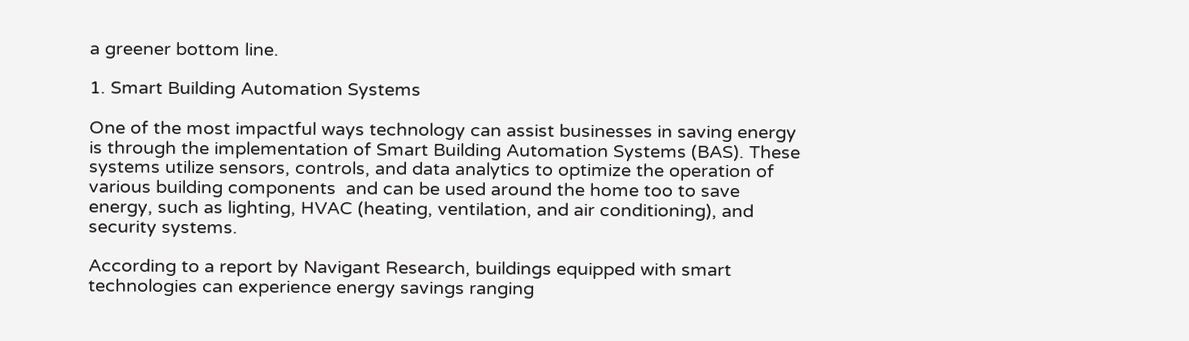a greener bottom line.

1. Smart Building Automation Systems

One of the most impactful ways technology can assist businesses in saving energy is through the implementation of Smart Building Automation Systems (BAS). These systems utilize sensors, controls, and data analytics to optimize the operation of various building components  and can be used around the home too to save energy, such as lighting, HVAC (heating, ventilation, and air conditioning), and security systems.

According to a report by Navigant Research, buildings equipped with smart technologies can experience energy savings ranging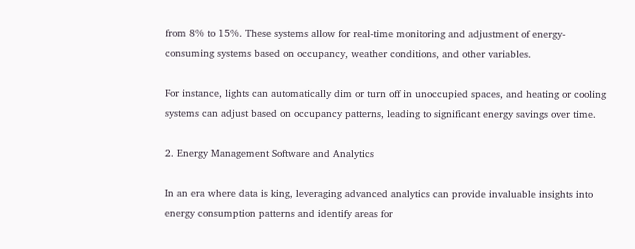from 8% to 15%. These systems allow for real-time monitoring and adjustment of energy-consuming systems based on occupancy, weather conditions, and other variables.

For instance, lights can automatically dim or turn off in unoccupied spaces, and heating or cooling systems can adjust based on occupancy patterns, leading to significant energy savings over time.

2. Energy Management Software and Analytics

In an era where data is king, leveraging advanced analytics can provide invaluable insights into energy consumption patterns and identify areas for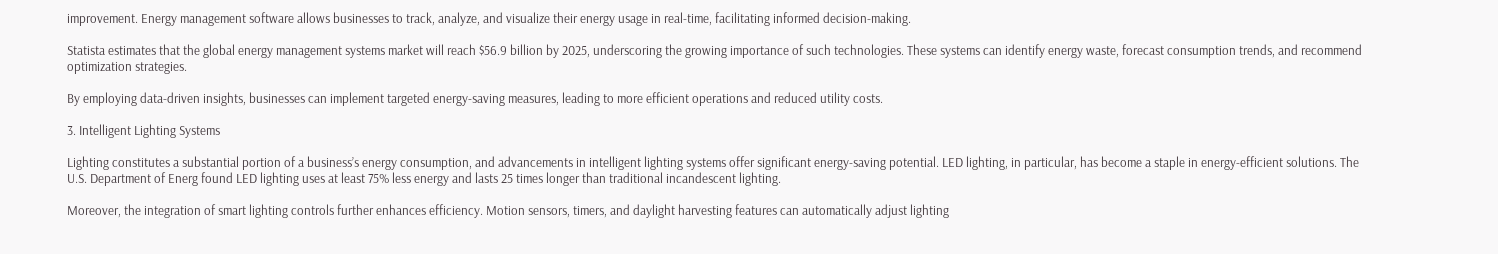improvement. Energy management software allows businesses to track, analyze, and visualize their energy usage in real-time, facilitating informed decision-making.

Statista estimates that the global energy management systems market will reach $56.9 billion by 2025, underscoring the growing importance of such technologies. These systems can identify energy waste, forecast consumption trends, and recommend optimization strategies.

By employing data-driven insights, businesses can implement targeted energy-saving measures, leading to more efficient operations and reduced utility costs.

3. Intelligent Lighting Systems

Lighting constitutes a substantial portion of a business’s energy consumption, and advancements in intelligent lighting systems offer significant energy-saving potential. LED lighting, in particular, has become a staple in energy-efficient solutions. The U.S. Department of Energ found LED lighting uses at least 75% less energy and lasts 25 times longer than traditional incandescent lighting.

Moreover, the integration of smart lighting controls further enhances efficiency. Motion sensors, timers, and daylight harvesting features can automatically adjust lighting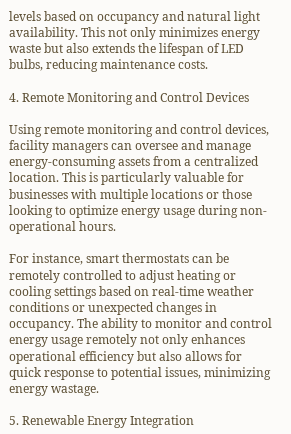levels based on occupancy and natural light availability. This not only minimizes energy waste but also extends the lifespan of LED bulbs, reducing maintenance costs.

4. Remote Monitoring and Control Devices

Using remote monitoring and control devices, facility managers can oversee and manage energy-consuming assets from a centralized location. This is particularly valuable for businesses with multiple locations or those looking to optimize energy usage during non-operational hours.

For instance, smart thermostats can be remotely controlled to adjust heating or cooling settings based on real-time weather conditions or unexpected changes in occupancy. The ability to monitor and control energy usage remotely not only enhances operational efficiency but also allows for quick response to potential issues, minimizing energy wastage.

5. Renewable Energy Integration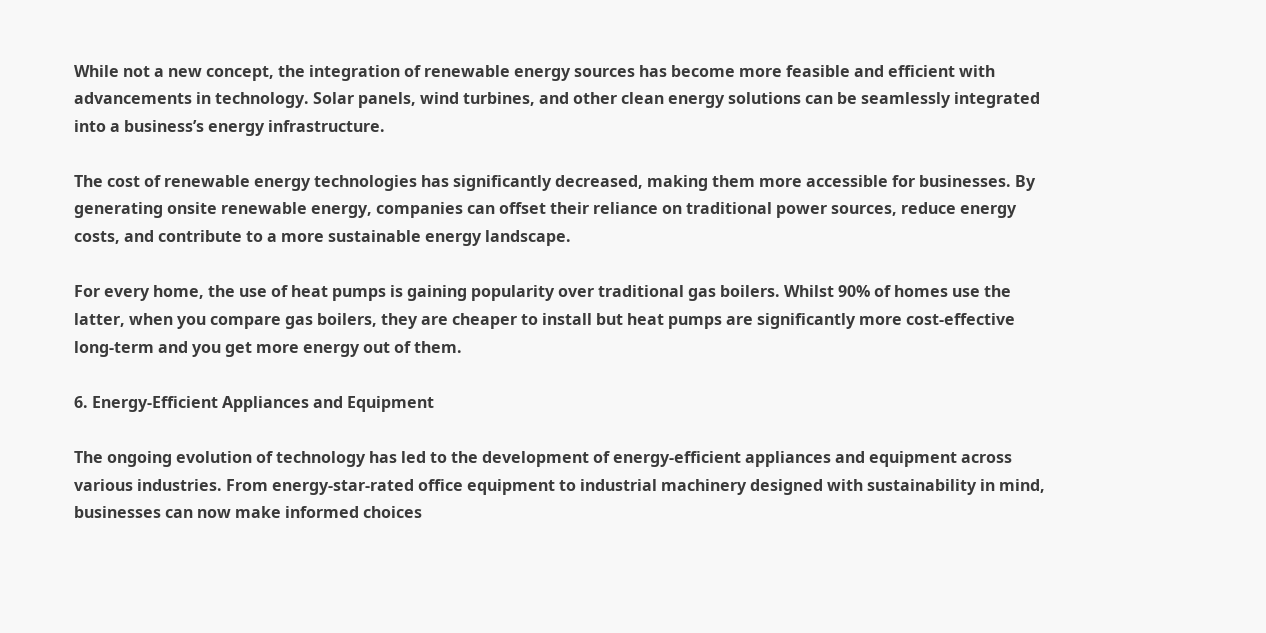While not a new concept, the integration of renewable energy sources has become more feasible and efficient with advancements in technology. Solar panels, wind turbines, and other clean energy solutions can be seamlessly integrated into a business’s energy infrastructure.

The cost of renewable energy technologies has significantly decreased, making them more accessible for businesses. By generating onsite renewable energy, companies can offset their reliance on traditional power sources, reduce energy costs, and contribute to a more sustainable energy landscape.

For every home, the use of heat pumps is gaining popularity over traditional gas boilers. Whilst 90% of homes use the latter, when you compare gas boilers, they are cheaper to install but heat pumps are significantly more cost-effective long-term and you get more energy out of them.

6. Energy-Efficient Appliances and Equipment

The ongoing evolution of technology has led to the development of energy-efficient appliances and equipment across various industries. From energy-star-rated office equipment to industrial machinery designed with sustainability in mind, businesses can now make informed choices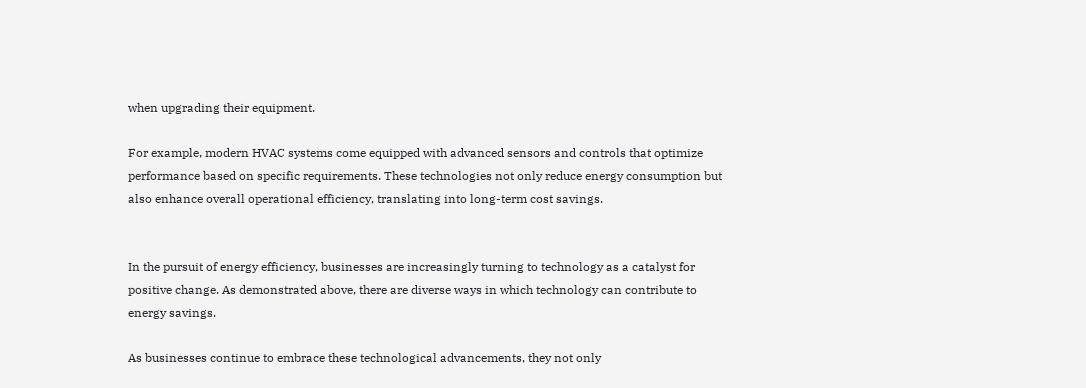when upgrading their equipment.

For example, modern HVAC systems come equipped with advanced sensors and controls that optimize performance based on specific requirements. These technologies not only reduce energy consumption but also enhance overall operational efficiency, translating into long-term cost savings.


In the pursuit of energy efficiency, businesses are increasingly turning to technology as a catalyst for positive change. As demonstrated above, there are diverse ways in which technology can contribute to energy savings.

As businesses continue to embrace these technological advancements, they not only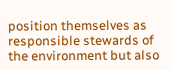position themselves as responsible stewards of the environment but also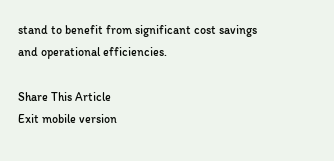stand to benefit from significant cost savings and operational efficiencies.

Share This Article
Exit mobile version